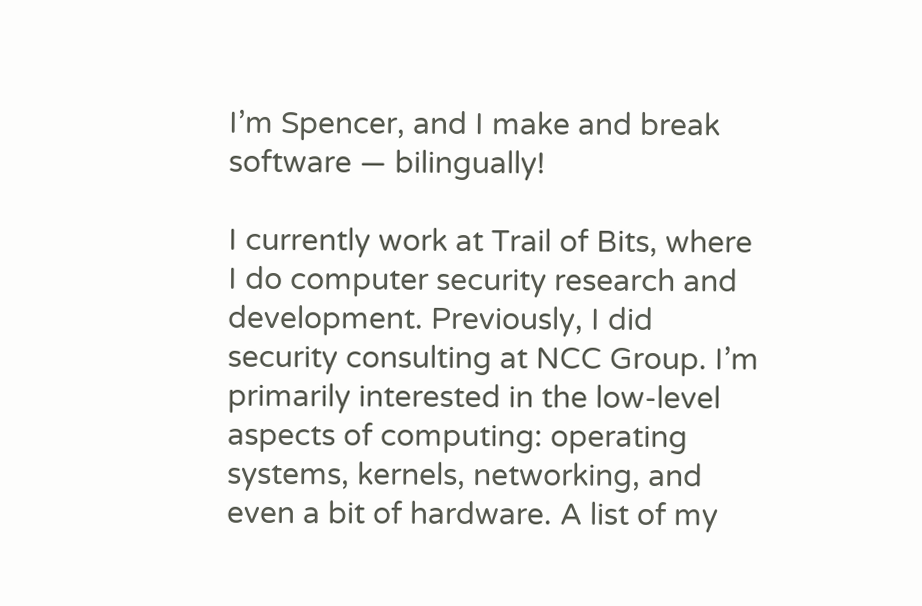I’m Spencer, and I make and break software — bilingually!

I currently work at Trail of Bits, where I do computer security research and development. Previously, I did security consulting at NCC Group. I’m primarily interested in the low-level aspects of computing: operating systems, kernels, networking, and even a bit of hardware. A list of my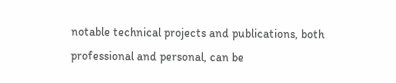notable technical projects and publications, both professional and personal, can be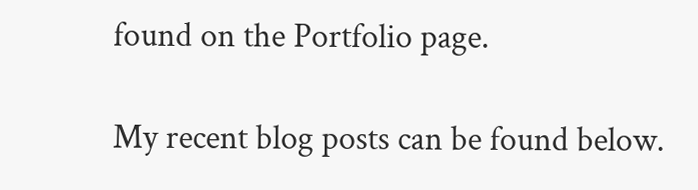found on the Portfolio page.

My recent blog posts can be found below.